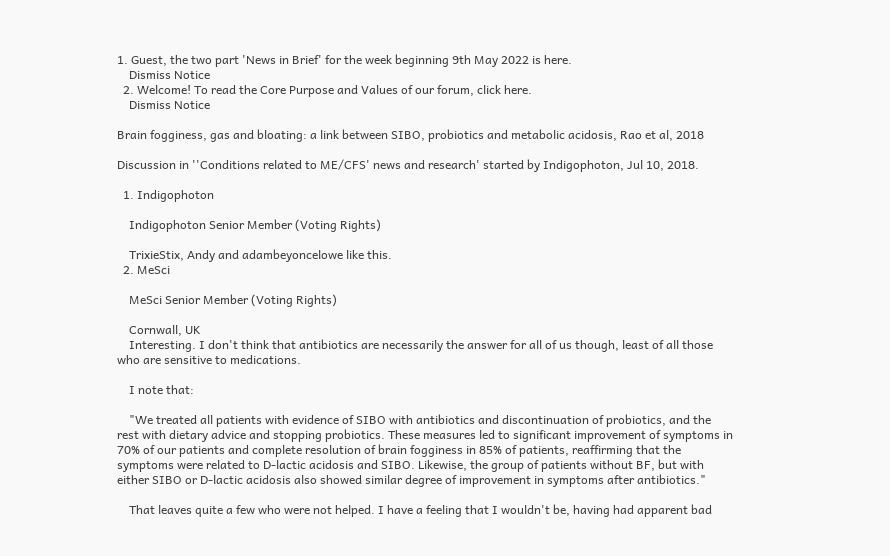1. Guest, the two part 'News in Brief' for the week beginning 9th May 2022 is here.
    Dismiss Notice
  2. Welcome! To read the Core Purpose and Values of our forum, click here.
    Dismiss Notice

Brain fogginess, gas and bloating: a link between SIBO, probiotics and metabolic acidosis, Rao et al, 2018

Discussion in ''Conditions related to ME/CFS' news and research' started by Indigophoton, Jul 10, 2018.

  1. Indigophoton

    Indigophoton Senior Member (Voting Rights)

    TrixieStix, Andy and adambeyoncelowe like this.
  2. MeSci

    MeSci Senior Member (Voting Rights)

    Cornwall, UK
    Interesting. I don't think that antibiotics are necessarily the answer for all of us though, least of all those who are sensitive to medications.

    I note that:

    "We treated all patients with evidence of SIBO with antibiotics and discontinuation of probiotics, and the rest with dietary advice and stopping probiotics. These measures led to significant improvement of symptoms in 70% of our patients and complete resolution of brain fogginess in 85% of patients, reaffirming that the symptoms were related to D-lactic acidosis and SIBO. Likewise, the group of patients without BF, but with either SIBO or D-lactic acidosis also showed similar degree of improvement in symptoms after antibiotics."

    That leaves quite a few who were not helped. I have a feeling that I wouldn't be, having had apparent bad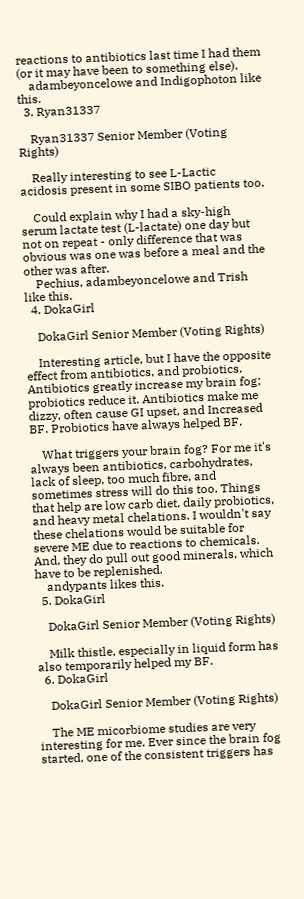reactions to antibiotics last time I had them (or it may have been to something else).
    adambeyoncelowe and Indigophoton like this.
  3. Ryan31337

    Ryan31337 Senior Member (Voting Rights)

    Really interesting to see L-Lactic acidosis present in some SIBO patients too.

    Could explain why I had a sky-high serum lactate test (L-lactate) one day but not on repeat - only difference that was obvious was one was before a meal and the other was after.
    Pechius, adambeyoncelowe and Trish like this.
  4. DokaGirl

    DokaGirl Senior Member (Voting Rights)

    Interesting article, but I have the opposite effect from antibiotics, and probiotics. Antibiotics greatly increase my brain fog; probiotics reduce it. Antibiotics make me dizzy, often cause GI upset, and Increased BF. Probiotics have always helped BF.

    What triggers your brain fog? For me it's always been antibiotics, carbohydrates, lack of sleep, too much fibre, and sometimes stress will do this too. Things that help are low carb diet, daily probiotics, and heavy metal chelations. I wouldn't say these chelations would be suitable for severe ME due to reactions to chemicals. And, they do pull out good minerals, which have to be replenished.
    andypants likes this.
  5. DokaGirl

    DokaGirl Senior Member (Voting Rights)

    Milk thistle, especially in liquid form has also temporarily helped my BF.
  6. DokaGirl

    DokaGirl Senior Member (Voting Rights)

    The ME micorbiome studies are very interesting for me. Ever since the brain fog started, one of the consistent triggers has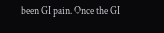been GI pain. Once the GI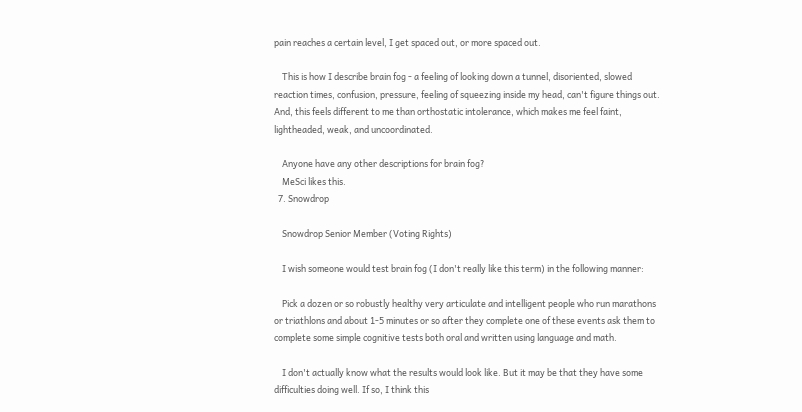pain reaches a certain level, I get spaced out, or more spaced out.

    This is how I describe brain fog - a feeling of looking down a tunnel, disoriented, slowed reaction times, confusion, pressure, feeling of squeezing inside my head, can't figure things out. And, this feels different to me than orthostatic intolerance, which makes me feel faint, lightheaded, weak, and uncoordinated.

    Anyone have any other descriptions for brain fog?
    MeSci likes this.
  7. Snowdrop

    Snowdrop Senior Member (Voting Rights)

    I wish someone would test brain fog (I don't really like this term) in the following manner:

    Pick a dozen or so robustly healthy very articulate and intelligent people who run marathons or triathlons and about 1-5 minutes or so after they complete one of these events ask them to complete some simple cognitive tests both oral and written using language and math.

    I don't actually know what the results would look like. But it may be that they have some difficulties doing well. If so, I think this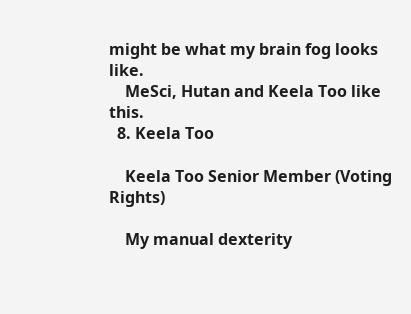might be what my brain fog looks like.
    MeSci, Hutan and Keela Too like this.
  8. Keela Too

    Keela Too Senior Member (Voting Rights)

    My manual dexterity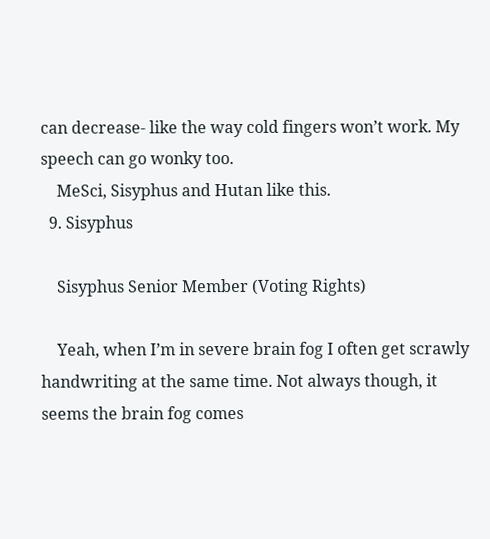can decrease- like the way cold fingers won’t work. My speech can go wonky too.
    MeSci, Sisyphus and Hutan like this.
  9. Sisyphus

    Sisyphus Senior Member (Voting Rights)

    Yeah, when I’m in severe brain fog I often get scrawly handwriting at the same time. Not always though, it seems the brain fog comes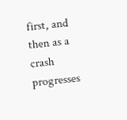first, and then as a crash progresses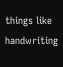things like handwriting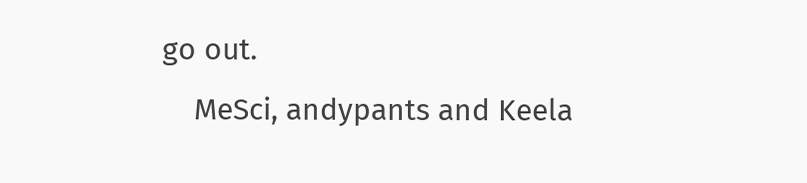go out.
    MeSci, andypants and Keela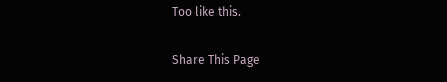Too like this.

Share This Page